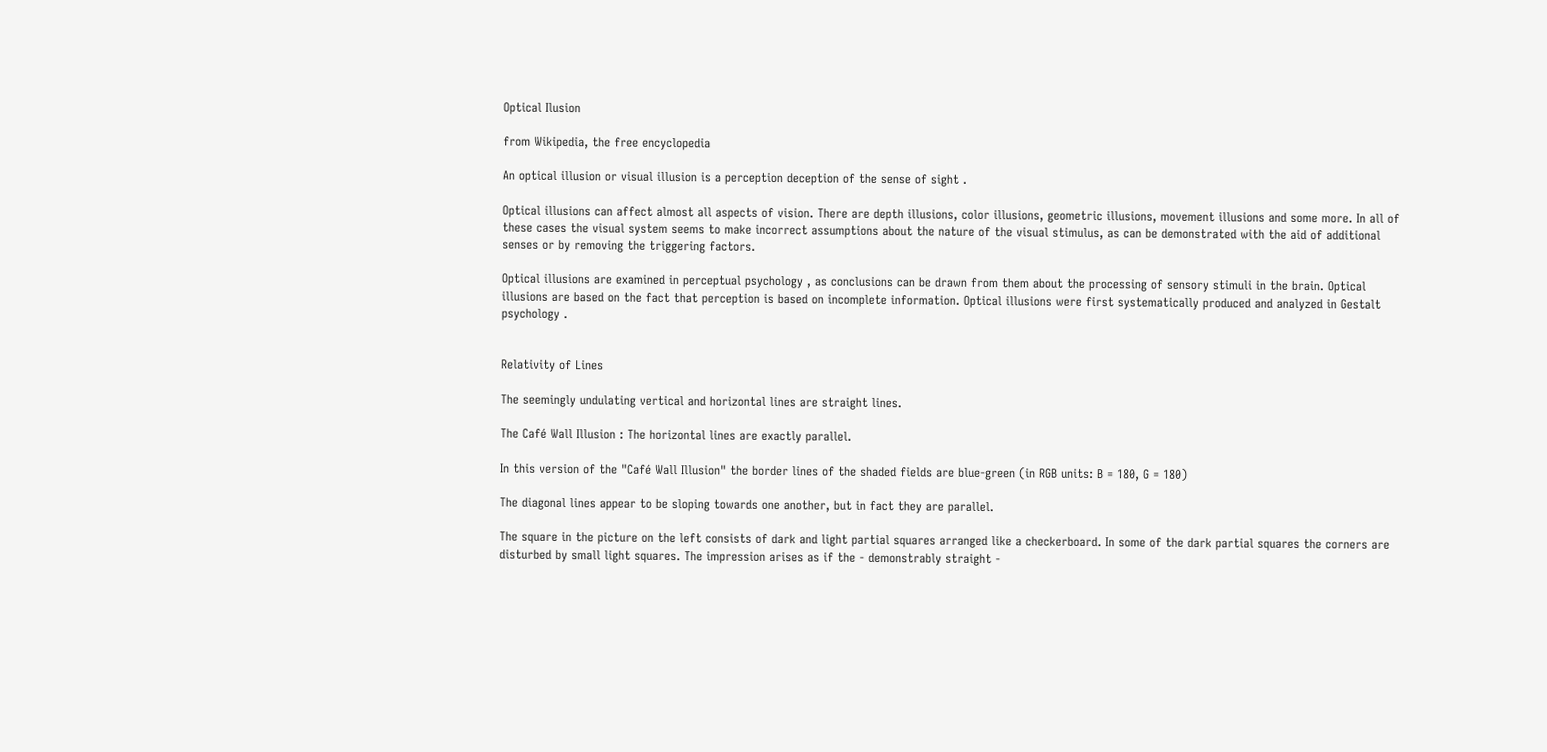Optical Ilusion

from Wikipedia, the free encyclopedia

An optical illusion or visual illusion is a perception deception of the sense of sight .

Optical illusions can affect almost all aspects of vision. There are depth illusions, color illusions, geometric illusions, movement illusions and some more. In all of these cases the visual system seems to make incorrect assumptions about the nature of the visual stimulus, as can be demonstrated with the aid of additional senses or by removing the triggering factors.

Optical illusions are examined in perceptual psychology , as conclusions can be drawn from them about the processing of sensory stimuli in the brain. Optical illusions are based on the fact that perception is based on incomplete information. Optical illusions were first systematically produced and analyzed in Gestalt psychology .


Relativity of Lines

The seemingly undulating vertical and horizontal lines are straight lines.

The Café Wall Illusion : The horizontal lines are exactly parallel.

In this version of the "Café Wall Illusion" the border lines of the shaded fields are blue-green (in RGB units: B = 180, G = 180)

The diagonal lines appear to be sloping towards one another, but in fact they are parallel.

The square in the picture on the left consists of dark and light partial squares arranged like a checkerboard. In some of the dark partial squares the corners are disturbed by small light squares. The impression arises as if the - demonstrably straight -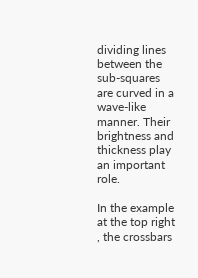dividing lines between the sub-squares are curved in a wave-like manner. Their brightness and thickness play an important role.

In the example at the top right , the crossbars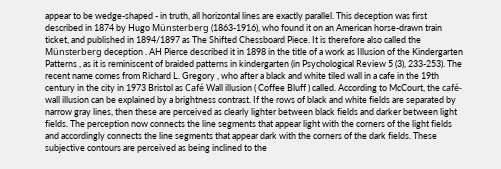appear to be wedge-shaped - in truth, all horizontal lines are exactly parallel. This deception was first described in 1874 by Hugo Münsterberg (1863-1916), who found it on an American horse-drawn train ticket, and published in 1894/1897 as The Shifted Chessboard Piece. It is therefore also called the Münsterberg deception . AH Pierce described it in 1898 in the title of a work as Illusion of the Kindergarten Patterns , as it is reminiscent of braided patterns in kindergarten (in Psychological Review 5 (3), 233-253). The recent name comes from Richard L. Gregory , who after a black and white tiled wall in a cafe in the 19th century in the city in 1973 Bristol as Café Wall illusion ( Coffee Bluff ) called. According to McCourt, the café-wall illusion can be explained by a brightness contrast. If the rows of black and white fields are separated by narrow gray lines, then these are perceived as clearly lighter between black fields and darker between light fields. The perception now connects the line segments that appear light with the corners of the light fields and accordingly connects the line segments that appear dark with the corners of the dark fields. These subjective contours are perceived as being inclined to the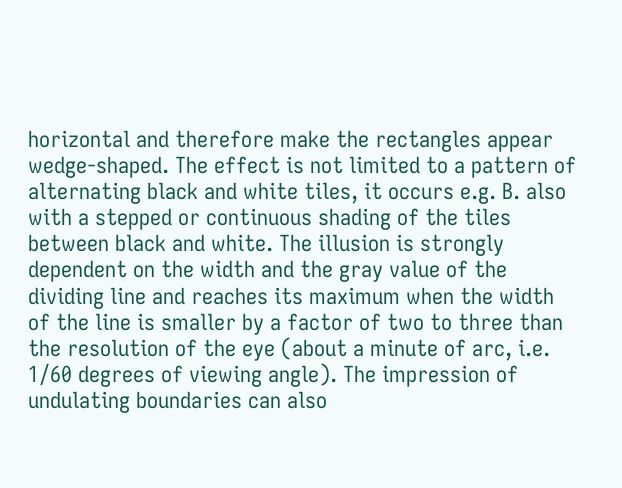horizontal and therefore make the rectangles appear wedge-shaped. The effect is not limited to a pattern of alternating black and white tiles, it occurs e.g. B. also with a stepped or continuous shading of the tiles between black and white. The illusion is strongly dependent on the width and the gray value of the dividing line and reaches its maximum when the width of the line is smaller by a factor of two to three than the resolution of the eye (about a minute of arc, i.e. 1/60 degrees of viewing angle). The impression of undulating boundaries can also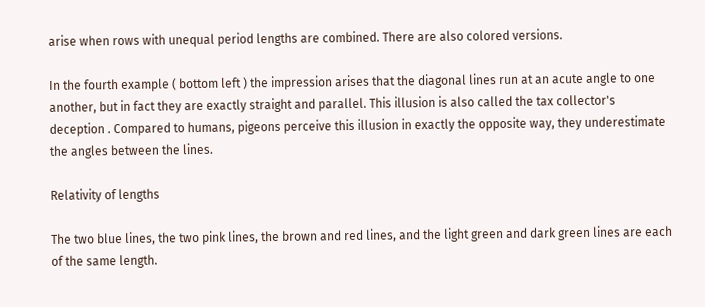arise when rows with unequal period lengths are combined. There are also colored versions.

In the fourth example ( bottom left ) the impression arises that the diagonal lines run at an acute angle to one another, but in fact they are exactly straight and parallel. This illusion is also called the tax collector's deception . Compared to humans, pigeons perceive this illusion in exactly the opposite way, they underestimate the angles between the lines.

Relativity of lengths

The two blue lines, the two pink lines, the brown and red lines, and the light green and dark green lines are each of the same length.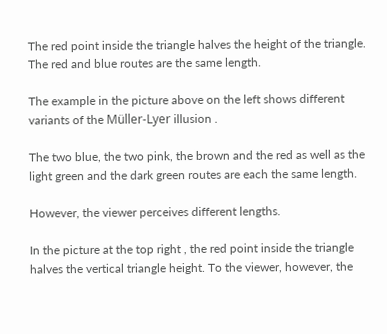The red point inside the triangle halves the height of the triangle. The red and blue routes are the same length.

The example in the picture above on the left shows different variants of the Müller-Lyer illusion .

The two blue, the two pink, the brown and the red as well as the light green and the dark green routes are each the same length.

However, the viewer perceives different lengths.

In the picture at the top right , the red point inside the triangle halves the vertical triangle height. To the viewer, however, the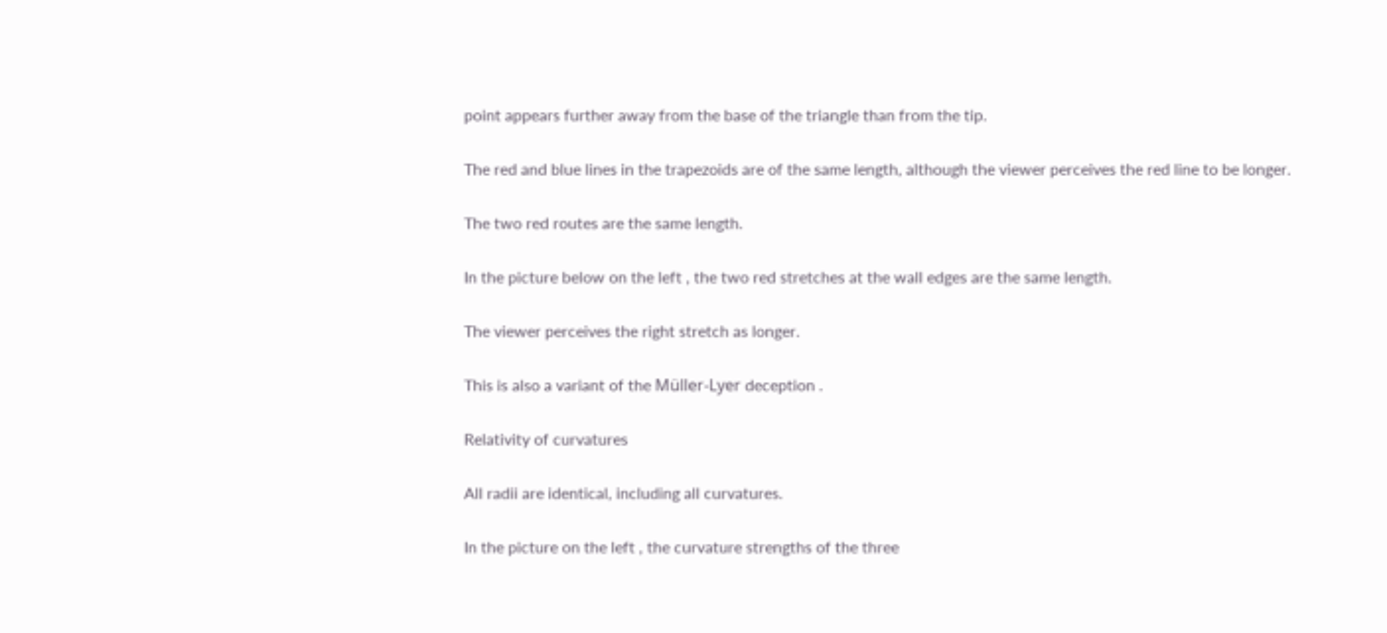point appears further away from the base of the triangle than from the tip.

The red and blue lines in the trapezoids are of the same length, although the viewer perceives the red line to be longer.

The two red routes are the same length.

In the picture below on the left , the two red stretches at the wall edges are the same length.

The viewer perceives the right stretch as longer.

This is also a variant of the Müller-Lyer deception .

Relativity of curvatures

All radii are identical, including all curvatures.

In the picture on the left , the curvature strengths of the three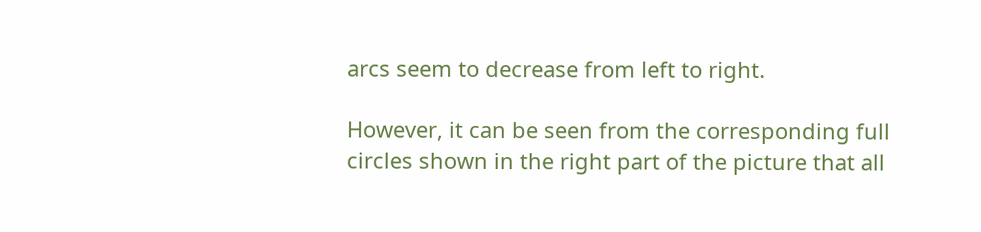arcs seem to decrease from left to right.

However, it can be seen from the corresponding full circles shown in the right part of the picture that all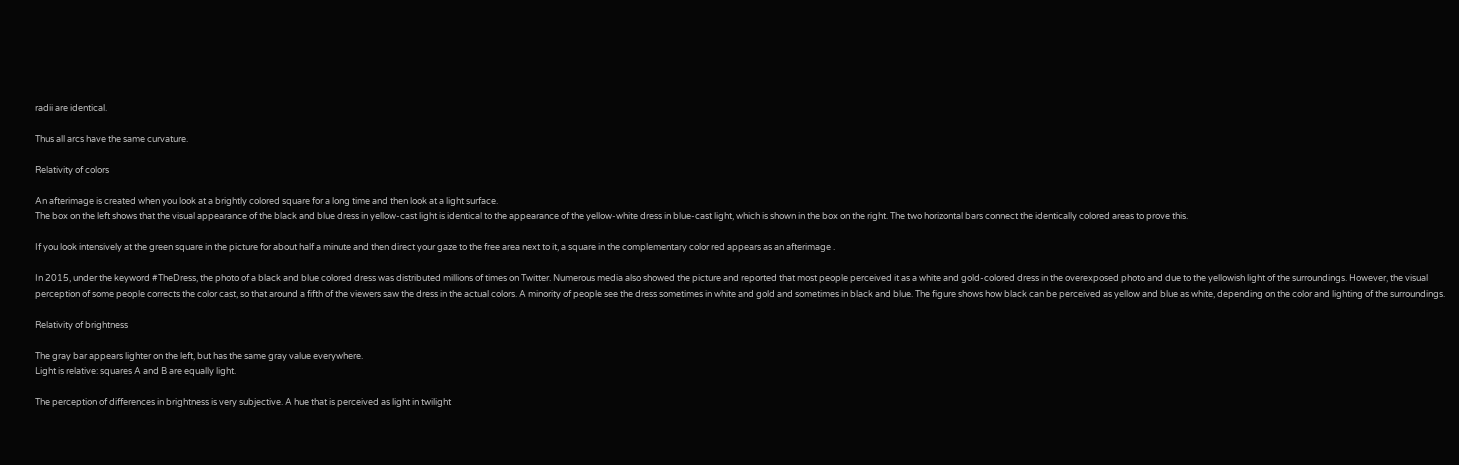radii are identical.

Thus all arcs have the same curvature.

Relativity of colors

An afterimage is created when you look at a brightly colored square for a long time and then look at a light surface.
The box on the left shows that the visual appearance of the black and blue dress in yellow-cast light is identical to the appearance of the yellow-white dress in blue-cast light, which is shown in the box on the right. The two horizontal bars connect the identically colored areas to prove this.

If you look intensively at the green square in the picture for about half a minute and then direct your gaze to the free area next to it, a square in the complementary color red appears as an afterimage .

In 2015, under the keyword #TheDress, the photo of a black and blue colored dress was distributed millions of times on Twitter. Numerous media also showed the picture and reported that most people perceived it as a white and gold-colored dress in the overexposed photo and due to the yellowish light of the surroundings. However, the visual perception of some people corrects the color cast, so that around a fifth of the viewers saw the dress in the actual colors. A minority of people see the dress sometimes in white and gold and sometimes in black and blue. The figure shows how black can be perceived as yellow and blue as white, depending on the color and lighting of the surroundings.

Relativity of brightness

The gray bar appears lighter on the left, but has the same gray value everywhere.
Light is relative: squares A and B are equally light.

The perception of differences in brightness is very subjective. A hue that is perceived as light in twilight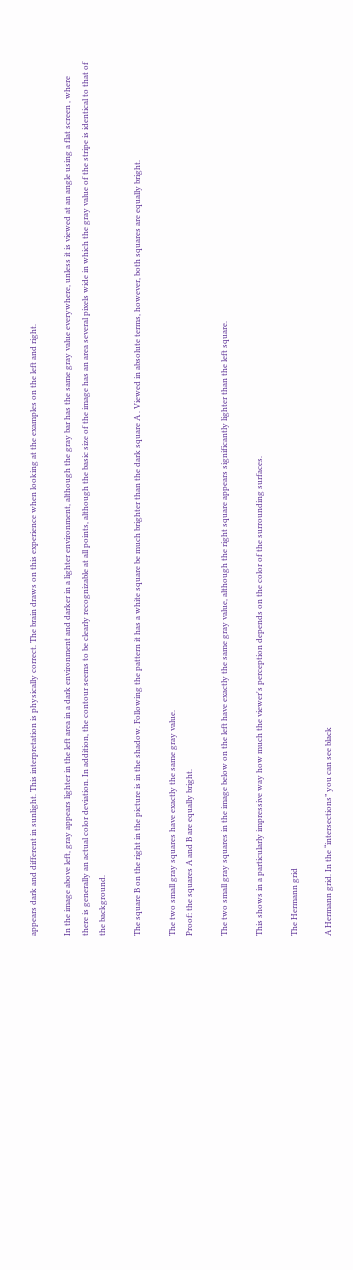appears dark and different in sunlight. This interpretation is physically correct. The brain draws on this experience when looking at the examples on the left and right.

In the image above left, gray appears lighter in the left area in a dark environment and darker in a lighter environment, although the gray bar has the same gray value everywhere, unless it is viewed at an angle using a flat screen , where there is generally an actual color deviation. In addition, the contour seems to be clearly recognizable at all points, although the basic size of the image has an area several pixels wide in which the gray value of the stripe is identical to that of the background.

The square B on the right in the picture is in the shadow. Following the pattern it has a white square be much brighter than the dark square A . Viewed in absolute terms, however, both squares are equally bright.

The two small gray squares have exactly the same gray value.
Proof: the squares A and B are equally bright.

The two small gray squares in the image below on the left have exactly the same gray value, although the right square appears significantly lighter than the left square.

This shows in a particularly impressive way how much the viewer's perception depends on the color of the surrounding surfaces.

The Hermann grid

A Hermann grid. In the “intersections” you can see black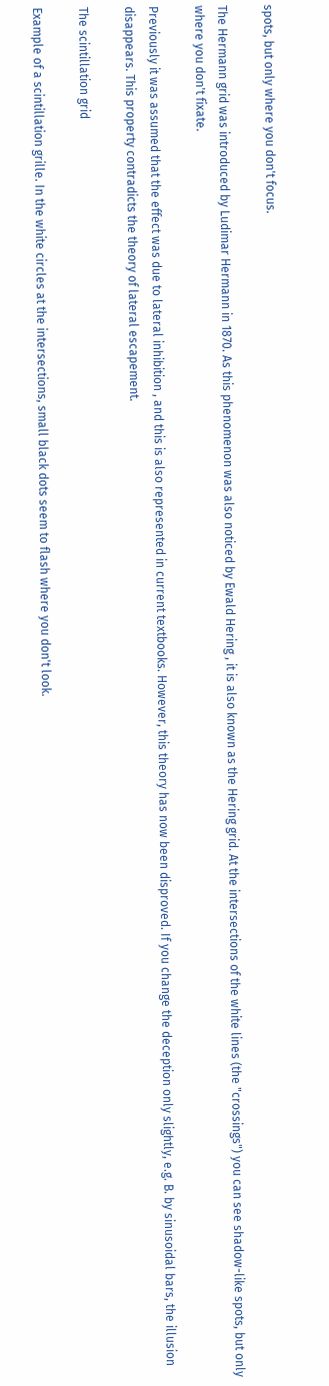spots, but only where you don't focus.

The Hermann grid was introduced by Ludimar Hermann in 1870. As this phenomenon was also noticed by Ewald Hering , it is also known as the Hering grid. At the intersections of the white lines (the "crossings") you can see shadow-like spots, but only where you don't fixate.

Previously it was assumed that the effect was due to lateral inhibition , and this is also represented in current textbooks. However, this theory has now been disproved. If you change the deception only slightly, e.g. B. by sinusoidal bars, the illusion disappears. This property contradicts the theory of lateral escapement.

The scintillation grid

Example of a scintillation grille. In the white circles at the intersections, small black dots seem to flash where you don't look.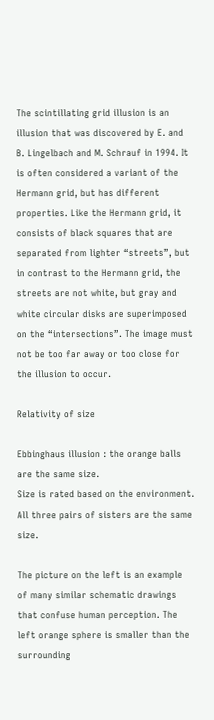The scintillating grid illusion is an illusion that was discovered by E. and B. Lingelbach and M. Schrauf in 1994. It is often considered a variant of the Hermann grid, but has different properties. Like the Hermann grid, it consists of black squares that are separated from lighter “streets”, but in contrast to the Hermann grid, the streets are not white, but gray and white circular disks are superimposed on the “intersections”. The image must not be too far away or too close for the illusion to occur.

Relativity of size

Ebbinghaus illusion : the orange balls are the same size.
Size is rated based on the environment. All three pairs of sisters are the same size.

The picture on the left is an example of many similar schematic drawings that confuse human perception. The left orange sphere is smaller than the surrounding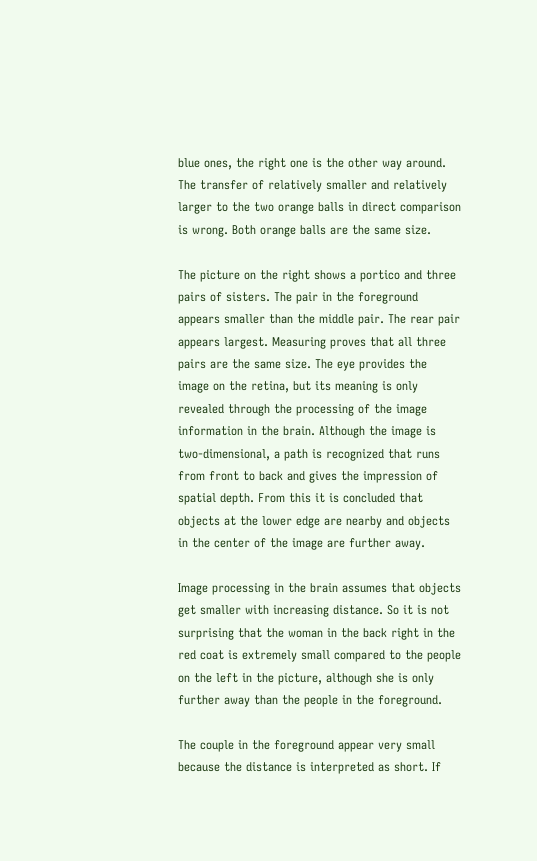blue ones, the right one is the other way around. The transfer of relatively smaller and relatively larger to the two orange balls in direct comparison is wrong. Both orange balls are the same size.

The picture on the right shows a portico and three pairs of sisters. The pair in the foreground appears smaller than the middle pair. The rear pair appears largest. Measuring proves that all three pairs are the same size. The eye provides the image on the retina, but its meaning is only revealed through the processing of the image information in the brain. Although the image is two-dimensional, a path is recognized that runs from front to back and gives the impression of spatial depth. From this it is concluded that objects at the lower edge are nearby and objects in the center of the image are further away.

Image processing in the brain assumes that objects get smaller with increasing distance. So it is not surprising that the woman in the back right in the red coat is extremely small compared to the people on the left in the picture, although she is only further away than the people in the foreground.

The couple in the foreground appear very small because the distance is interpreted as short. If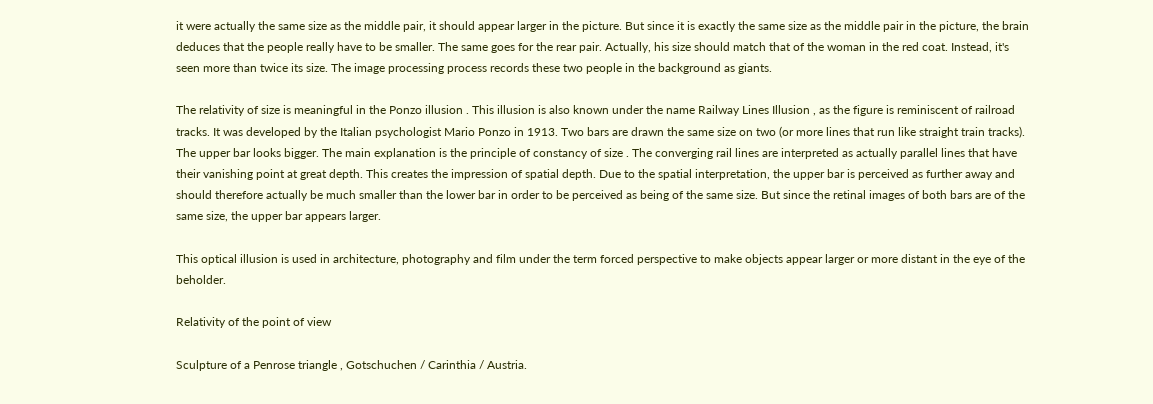it were actually the same size as the middle pair, it should appear larger in the picture. But since it is exactly the same size as the middle pair in the picture, the brain deduces that the people really have to be smaller. The same goes for the rear pair. Actually, his size should match that of the woman in the red coat. Instead, it's seen more than twice its size. The image processing process records these two people in the background as giants.

The relativity of size is meaningful in the Ponzo illusion . This illusion is also known under the name Railway Lines Illusion , as the figure is reminiscent of railroad tracks. It was developed by the Italian psychologist Mario Ponzo in 1913. Two bars are drawn the same size on two (or more lines that run like straight train tracks). The upper bar looks bigger. The main explanation is the principle of constancy of size . The converging rail lines are interpreted as actually parallel lines that have their vanishing point at great depth. This creates the impression of spatial depth. Due to the spatial interpretation, the upper bar is perceived as further away and should therefore actually be much smaller than the lower bar in order to be perceived as being of the same size. But since the retinal images of both bars are of the same size, the upper bar appears larger.

This optical illusion is used in architecture, photography and film under the term forced perspective to make objects appear larger or more distant in the eye of the beholder.

Relativity of the point of view

Sculpture of a Penrose triangle , Gotschuchen / Carinthia / Austria.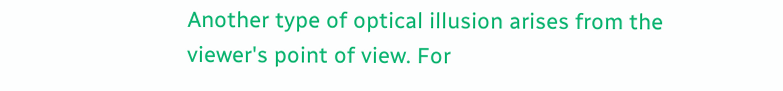Another type of optical illusion arises from the viewer's point of view. For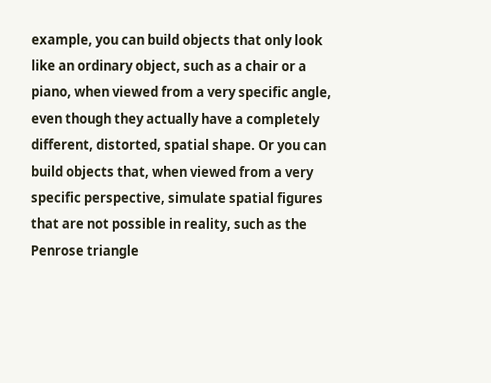example, you can build objects that only look like an ordinary object, such as a chair or a piano, when viewed from a very specific angle, even though they actually have a completely different, distorted, spatial shape. Or you can build objects that, when viewed from a very specific perspective, simulate spatial figures that are not possible in reality, such as the Penrose triangle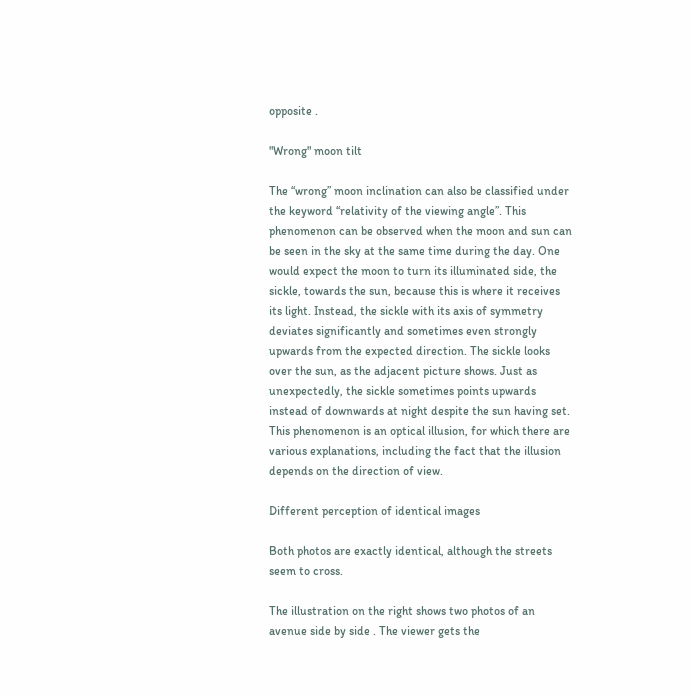opposite .

"Wrong" moon tilt

The “wrong” moon inclination can also be classified under the keyword “relativity of the viewing angle”. This phenomenon can be observed when the moon and sun can be seen in the sky at the same time during the day. One would expect the moon to turn its illuminated side, the sickle, towards the sun, because this is where it receives its light. Instead, the sickle with its axis of symmetry deviates significantly and sometimes even strongly upwards from the expected direction. The sickle looks over the sun, as the adjacent picture shows. Just as unexpectedly, the sickle sometimes points upwards instead of downwards at night despite the sun having set. This phenomenon is an optical illusion, for which there are various explanations, including the fact that the illusion depends on the direction of view.

Different perception of identical images

Both photos are exactly identical, although the streets seem to cross.

The illustration on the right shows two photos of an avenue side by side . The viewer gets the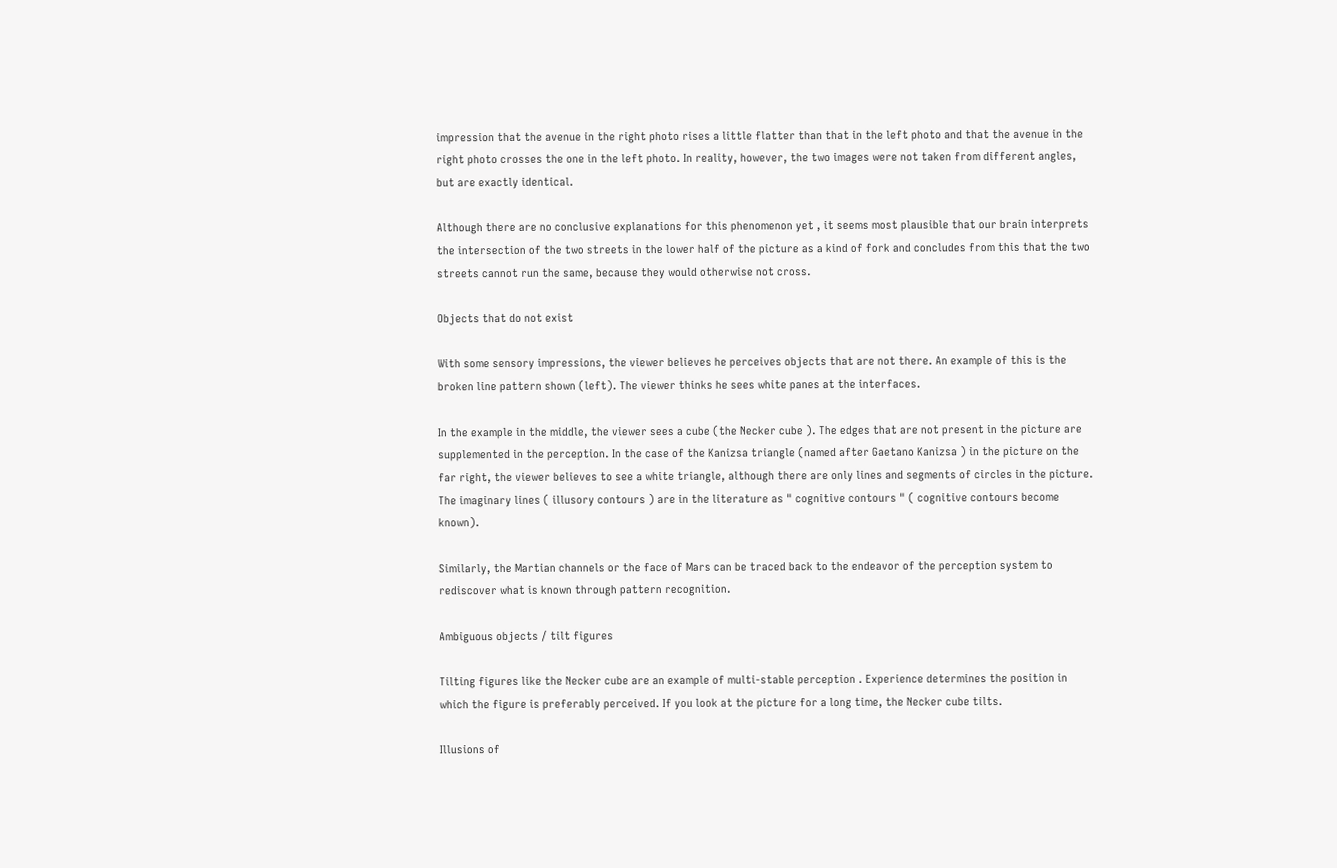impression that the avenue in the right photo rises a little flatter than that in the left photo and that the avenue in the right photo crosses the one in the left photo. In reality, however, the two images were not taken from different angles, but are exactly identical.

Although there are no conclusive explanations for this phenomenon yet , it seems most plausible that our brain interprets the intersection of the two streets in the lower half of the picture as a kind of fork and concludes from this that the two streets cannot run the same, because they would otherwise not cross.

Objects that do not exist

With some sensory impressions, the viewer believes he perceives objects that are not there. An example of this is the broken line pattern shown (left). The viewer thinks he sees white panes at the interfaces.

In the example in the middle, the viewer sees a cube (the Necker cube ). The edges that are not present in the picture are supplemented in the perception. In the case of the Kanizsa triangle (named after Gaetano Kanizsa ) in the picture on the far right, the viewer believes to see a white triangle, although there are only lines and segments of circles in the picture. The imaginary lines ( illusory contours ) are in the literature as " cognitive contours " ( cognitive contours become known).

Similarly, the Martian channels or the face of Mars can be traced back to the endeavor of the perception system to rediscover what is known through pattern recognition.

Ambiguous objects / tilt figures

Tilting figures like the Necker cube are an example of multi-stable perception . Experience determines the position in which the figure is preferably perceived. If you look at the picture for a long time, the Necker cube tilts.

Illusions of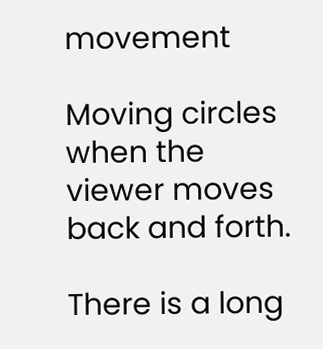movement

Moving circles when the viewer moves back and forth.

There is a long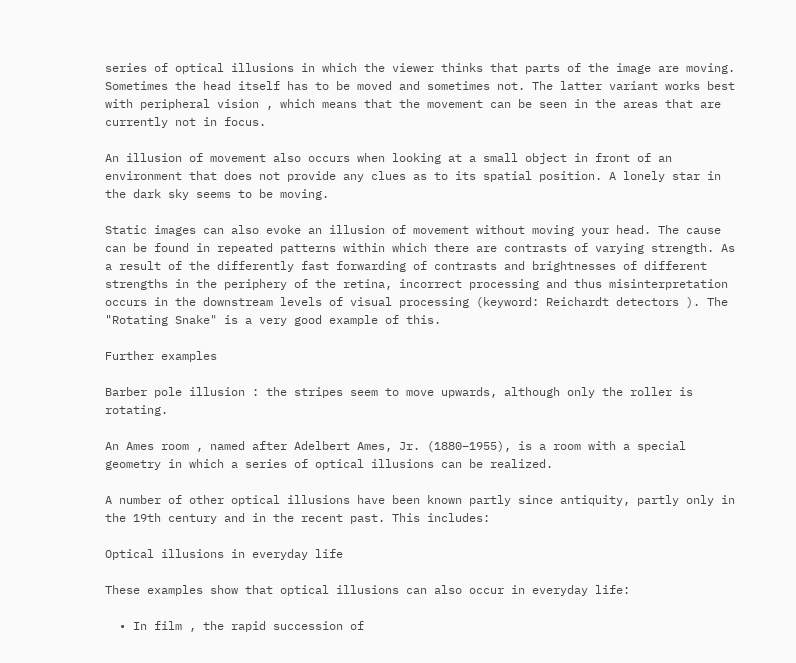series of optical illusions in which the viewer thinks that parts of the image are moving. Sometimes the head itself has to be moved and sometimes not. The latter variant works best with peripheral vision , which means that the movement can be seen in the areas that are currently not in focus.

An illusion of movement also occurs when looking at a small object in front of an environment that does not provide any clues as to its spatial position. A lonely star in the dark sky seems to be moving.

Static images can also evoke an illusion of movement without moving your head. The cause can be found in repeated patterns within which there are contrasts of varying strength. As a result of the differently fast forwarding of contrasts and brightnesses of different strengths in the periphery of the retina, incorrect processing and thus misinterpretation occurs in the downstream levels of visual processing (keyword: Reichardt detectors ). The "Rotating Snake" is a very good example of this.

Further examples

Barber pole illusion : the stripes seem to move upwards, although only the roller is rotating.

An Ames room , named after Adelbert Ames, Jr. (1880–1955), is a room with a special geometry in which a series of optical illusions can be realized.

A number of other optical illusions have been known partly since antiquity, partly only in the 19th century and in the recent past. This includes:

Optical illusions in everyday life

These examples show that optical illusions can also occur in everyday life:

  • In film , the rapid succession of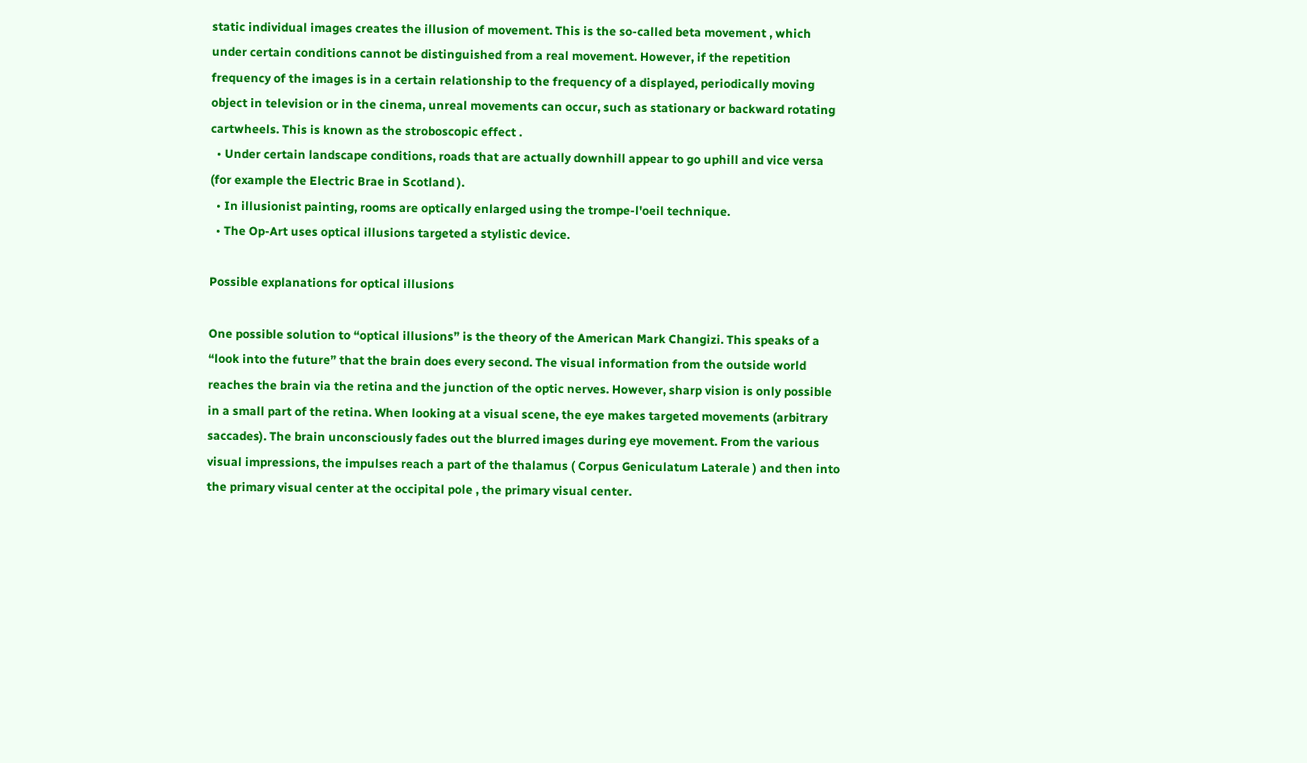static individual images creates the illusion of movement. This is the so-called beta movement , which under certain conditions cannot be distinguished from a real movement. However, if the repetition frequency of the images is in a certain relationship to the frequency of a displayed, periodically moving object in television or in the cinema, unreal movements can occur, such as stationary or backward rotating cartwheels. This is known as the stroboscopic effect .
  • Under certain landscape conditions, roads that are actually downhill appear to go uphill and vice versa (for example the Electric Brae in Scotland ).
  • In illusionist painting, rooms are optically enlarged using the trompe-l'oeil technique.
  • The Op-Art uses optical illusions targeted a stylistic device.

Possible explanations for optical illusions

One possible solution to “optical illusions” is the theory of the American Mark Changizi. This speaks of a “look into the future” that the brain does every second. The visual information from the outside world reaches the brain via the retina and the junction of the optic nerves. However, sharp vision is only possible in a small part of the retina. When looking at a visual scene, the eye makes targeted movements (arbitrary saccades). The brain unconsciously fades out the blurred images during eye movement. From the various visual impressions, the impulses reach a part of the thalamus ( Corpus Geniculatum Laterale ) and then into the primary visual center at the occipital pole , the primary visual center.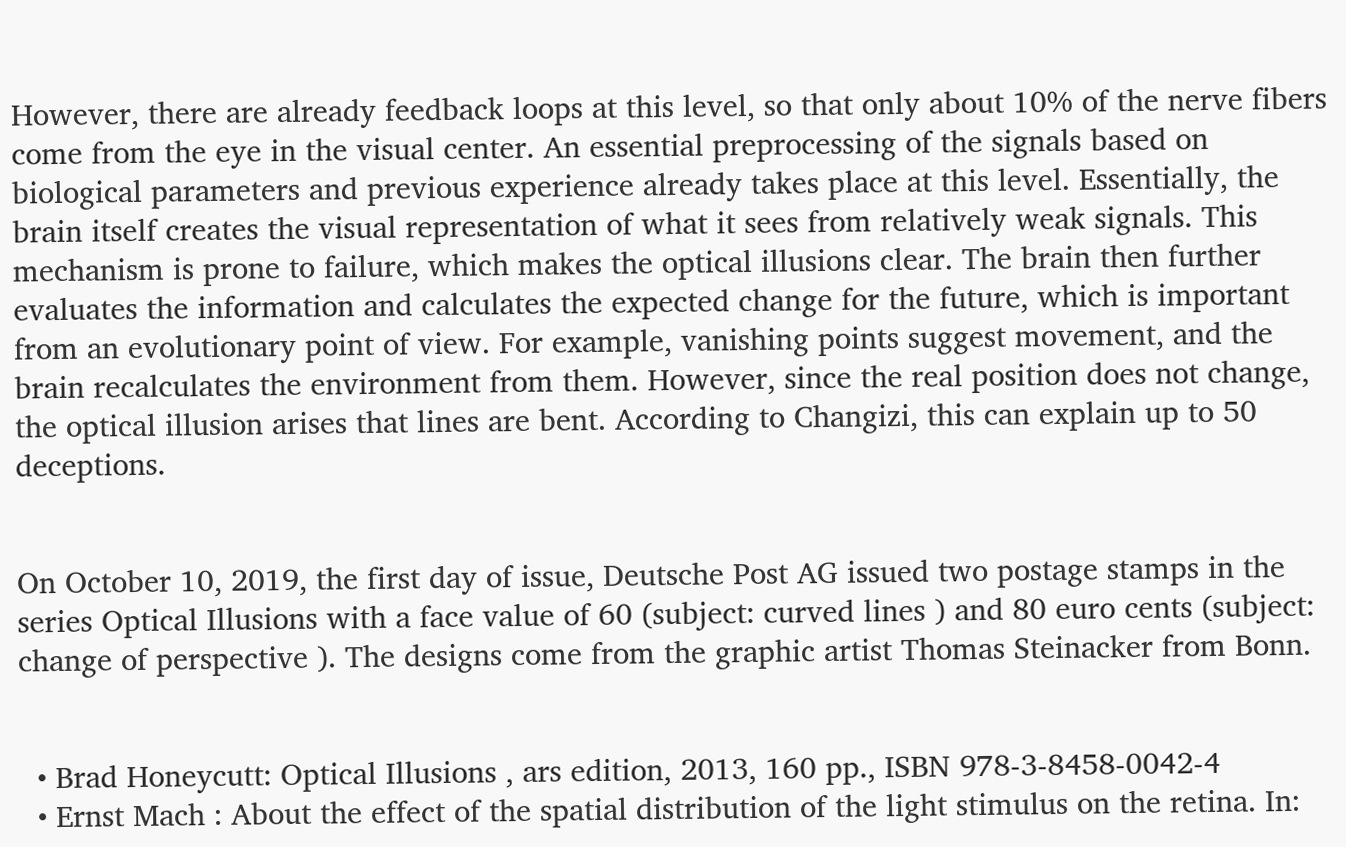However, there are already feedback loops at this level, so that only about 10% of the nerve fibers come from the eye in the visual center. An essential preprocessing of the signals based on biological parameters and previous experience already takes place at this level. Essentially, the brain itself creates the visual representation of what it sees from relatively weak signals. This mechanism is prone to failure, which makes the optical illusions clear. The brain then further evaluates the information and calculates the expected change for the future, which is important from an evolutionary point of view. For example, vanishing points suggest movement, and the brain recalculates the environment from them. However, since the real position does not change, the optical illusion arises that lines are bent. According to Changizi, this can explain up to 50 deceptions.


On October 10, 2019, the first day of issue, Deutsche Post AG issued two postage stamps in the series Optical Illusions with a face value of 60 (subject: curved lines ) and 80 euro cents (subject: change of perspective ). The designs come from the graphic artist Thomas Steinacker from Bonn.


  • Brad Honeycutt: Optical Illusions , ars edition, 2013, 160 pp., ISBN 978-3-8458-0042-4
  • Ernst Mach : About the effect of the spatial distribution of the light stimulus on the retina. In: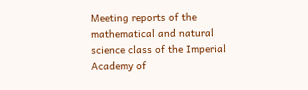Meeting reports of the mathematical and natural science class of the Imperial Academy of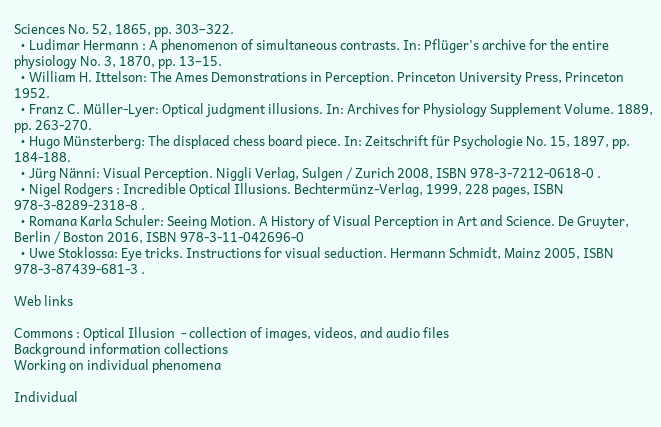Sciences No. 52, 1865, pp. 303–322.
  • Ludimar Hermann : A phenomenon of simultaneous contrasts. In: Pflüger's archive for the entire physiology No. 3, 1870, pp. 13–15.
  • William H. Ittelson: The Ames Demonstrations in Perception. Princeton University Press, Princeton 1952.
  • Franz C. Müller-Lyer: Optical judgment illusions. In: Archives for Physiology Supplement Volume. 1889, pp. 263-270.
  • Hugo Münsterberg: The displaced chess board piece. In: Zeitschrift für Psychologie No. 15, 1897, pp. 184-188.
  • Jürg Nänni: Visual Perception. Niggli Verlag, Sulgen / Zurich 2008, ISBN 978-3-7212-0618-0 .
  • Nigel Rodgers : Incredible Optical Illusions. Bechtermünz-Verlag, 1999, 228 pages, ISBN 978-3-8289-2318-8 .
  • Romana Karla Schuler: Seeing Motion. A History of Visual Perception in Art and Science. De Gruyter, Berlin / Boston 2016, ISBN 978-3-11-042696-0
  • Uwe Stoklossa: Eye tricks. Instructions for visual seduction. Hermann Schmidt, Mainz 2005, ISBN 978-3-87439-681-3 .

Web links

Commons : Optical Illusion  - collection of images, videos, and audio files
Background information collections
Working on individual phenomena

Individual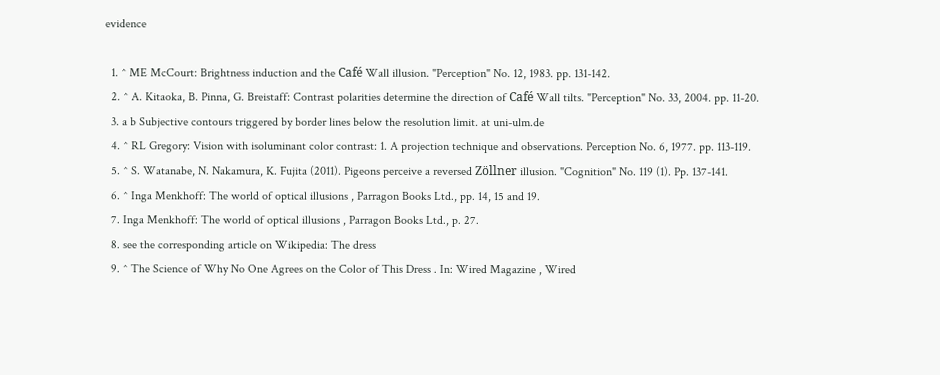evidence

  1. ^ ME McCourt: Brightness induction and the Café Wall illusion. "Perception" No. 12, 1983. pp. 131-142.
  2. ^ A. Kitaoka, B. Pinna, G. Breistaff: Contrast polarities determine the direction of Café Wall tilts. "Perception" No. 33, 2004. pp. 11-20.
  3. a b Subjective contours triggered by border lines below the resolution limit. at uni-ulm.de
  4. ^ RL Gregory: Vision with isoluminant color contrast: 1. A projection technique and observations. Perception No. 6, 1977. pp. 113-119.
  5. ^ S. Watanabe, N. Nakamura, K. Fujita (2011). Pigeons perceive a reversed Zöllner illusion. "Cognition" No. 119 (1). Pp. 137-141.
  6. ^ Inga Menkhoff: The world of optical illusions , Parragon Books Ltd., pp. 14, 15 and 19.
  7. Inga Menkhoff: The world of optical illusions , Parragon Books Ltd., p. 27.
  8. see the corresponding article on Wikipedia: The dress
  9. ^ The Science of Why No One Agrees on the Color of This Dress . In: Wired Magazine , Wired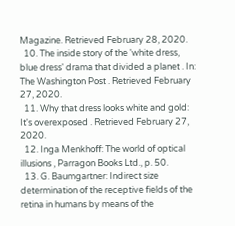Magazine. Retrieved February 28, 2020.
  10. The inside story of the 'white dress, blue dress' drama that divided a planet . In: The Washington Post . Retrieved February 27, 2020.
  11. Why that dress looks white and gold: It's overexposed . Retrieved February 27, 2020.
  12. Inga Menkhoff: The world of optical illusions , Parragon Books Ltd., p. 50.
  13. G. Baumgartner: Indirect size determination of the receptive fields of the retina in humans by means of the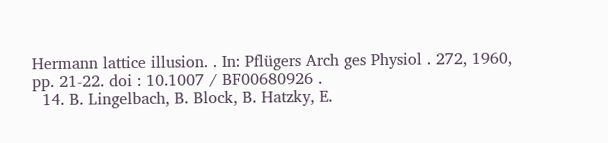Hermann lattice illusion. . In: Pflügers Arch ges Physiol . 272, 1960, pp. 21-22. doi : 10.1007 / BF00680926 .
  14. B. Lingelbach, B. Block, B. Hatzky, E.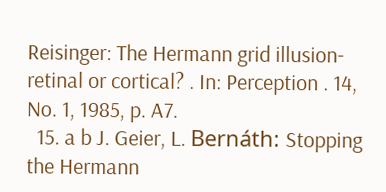Reisinger: The Hermann grid illusion-retinal or cortical? . In: Perception . 14, No. 1, 1985, p. A7.
  15. a b J. Geier, L. Bernáth: Stopping the Hermann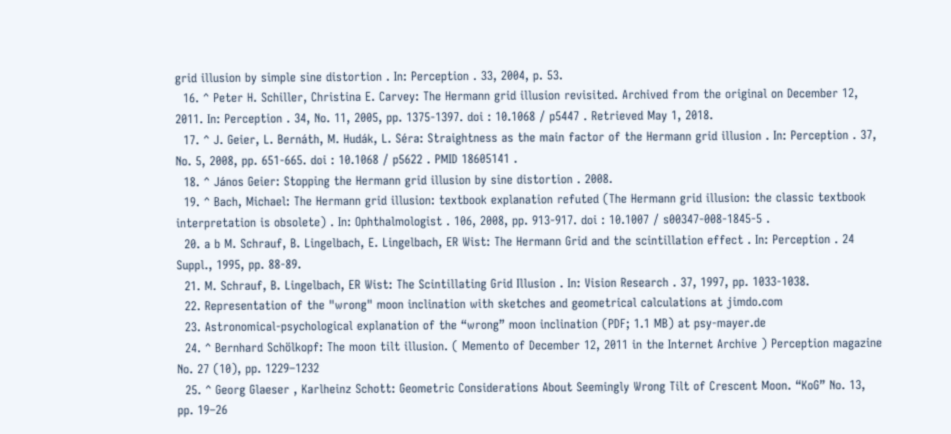grid illusion by simple sine distortion . In: Perception . 33, 2004, p. 53.
  16. ^ Peter H. Schiller, Christina E. Carvey: The Hermann grid illusion revisited. Archived from the original on December 12, 2011. In: Perception . 34, No. 11, 2005, pp. 1375-1397. doi : 10.1068 / p5447 . Retrieved May 1, 2018.
  17. ^ J. Geier, L. Bernáth, M. Hudák, L. Séra: Straightness as the main factor of the Hermann grid illusion . In: Perception . 37, No. 5, 2008, pp. 651-665. doi : 10.1068 / p5622 . PMID 18605141 .
  18. ^ János Geier: Stopping the Hermann grid illusion by sine distortion . 2008.
  19. ^ Bach, Michael: The Hermann grid illusion: textbook explanation refuted (The Hermann grid illusion: the classic textbook interpretation is obsolete) . In: Ophthalmologist . 106, 2008, pp. 913-917. doi : 10.1007 / s00347-008-1845-5 .
  20. a b M. Schrauf, B. Lingelbach, E. Lingelbach, ER Wist: The Hermann Grid and the scintillation effect . In: Perception . 24 Suppl., 1995, pp. 88-89.
  21. M. Schrauf, B. Lingelbach, ER Wist: The Scintillating Grid Illusion . In: Vision Research . 37, 1997, pp. 1033-1038.
  22. Representation of the "wrong" moon inclination with sketches and geometrical calculations at jimdo.com
  23. Astronomical-psychological explanation of the “wrong” moon inclination (PDF; 1.1 MB) at psy-mayer.de
  24. ^ Bernhard Schölkopf: The moon tilt illusion. ( Memento of December 12, 2011 in the Internet Archive ) Perception magazine No. 27 (10), pp. 1229–1232
  25. ^ Georg Glaeser , Karlheinz Schott: Geometric Considerations About Seemingly Wrong Tilt of Crescent Moon. “KoG” No. 13, pp. 19–26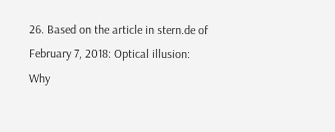26. Based on the article in stern.de of February 7, 2018: Optical illusion: Why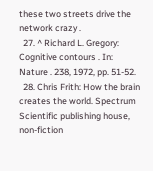these two streets drive the network crazy .
  27. ^ Richard L. Gregory: Cognitive contours . In: Nature . 238, 1972, pp. 51-52.
  28. Chris Frith: How the brain creates the world. Spectrum Scientific publishing house, non-fiction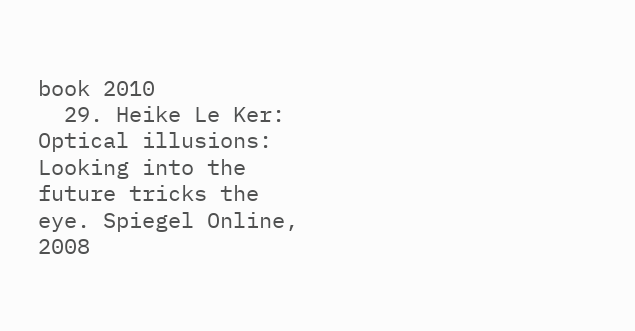book 2010
  29. Heike Le Ker: Optical illusions: Looking into the future tricks the eye. Spiegel Online, 2008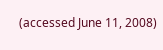(accessed June 11, 2008)